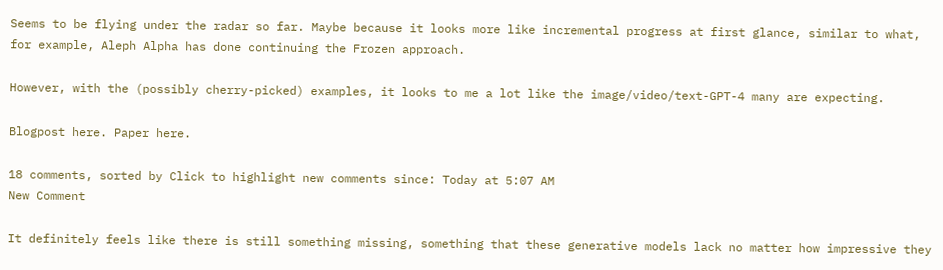Seems to be flying under the radar so far. Maybe because it looks more like incremental progress at first glance, similar to what, for example, Aleph Alpha has done continuing the Frozen approach.

However, with the (possibly cherry-picked) examples, it looks to me a lot like the image/video/text-GPT-4 many are expecting.

Blogpost here. Paper here.

18 comments, sorted by Click to highlight new comments since: Today at 5:07 AM
New Comment

It definitely feels like there is still something missing, something that these generative models lack no matter how impressive they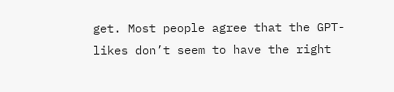get. Most people agree that the GPT-likes don’t seem to have the right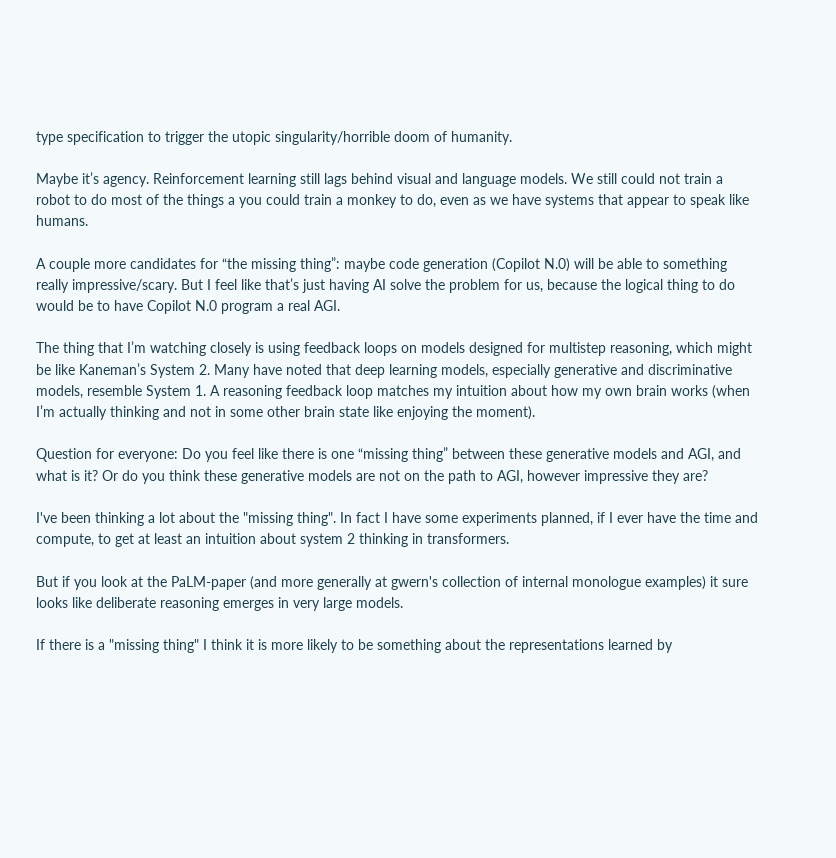type specification to trigger the utopic singularity/horrible doom of humanity.

Maybe it’s agency. Reinforcement learning still lags behind visual and language models. We still could not train a robot to do most of the things a you could train a monkey to do, even as we have systems that appear to speak like humans.

A couple more candidates for “the missing thing”: maybe code generation (Copilot N.0) will be able to something really impressive/scary. But I feel like that’s just having AI solve the problem for us, because the logical thing to do would be to have Copilot N.0 program a real AGI.

The thing that I’m watching closely is using feedback loops on models designed for multistep reasoning, which might be like Kaneman’s System 2. Many have noted that deep learning models, especially generative and discriminative models, resemble System 1. A reasoning feedback loop matches my intuition about how my own brain works (when I’m actually thinking and not in some other brain state like enjoying the moment).

Question for everyone: Do you feel like there is one “missing thing” between these generative models and AGI, and what is it? Or do you think these generative models are not on the path to AGI, however impressive they are?

I've been thinking a lot about the "missing thing". In fact I have some experiments planned, if I ever have the time and compute, to get at least an intuition about system 2 thinking in transformers.

But if you look at the PaLM-paper (and more generally at gwern's collection of internal monologue examples) it sure looks like deliberate reasoning emerges in very large models.

If there is a "missing thing" I think it is more likely to be something about the representations learned by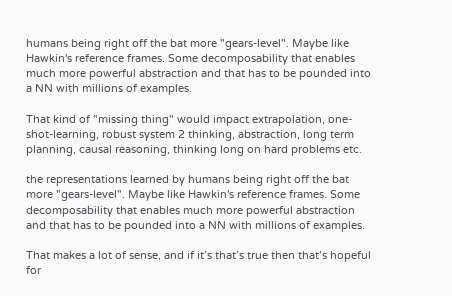humans being right off the bat more "gears-level". Maybe like Hawkin's reference frames. Some decomposability that enables much more powerful abstraction and that has to be pounded into a NN with millions of examples.

That kind of "missing thing" would impact extrapolation, one-shot-learning, robust system 2 thinking, abstraction, long term planning, causal reasoning, thinking long on hard problems etc.

the representations learned by humans being right off the bat more "gears-level". Maybe like Hawkin's reference frames. Some decomposability that enables much more powerful abstraction and that has to be pounded into a NN with millions of examples.

That makes a lot of sense, and if it’s that’s true then that’s hopeful for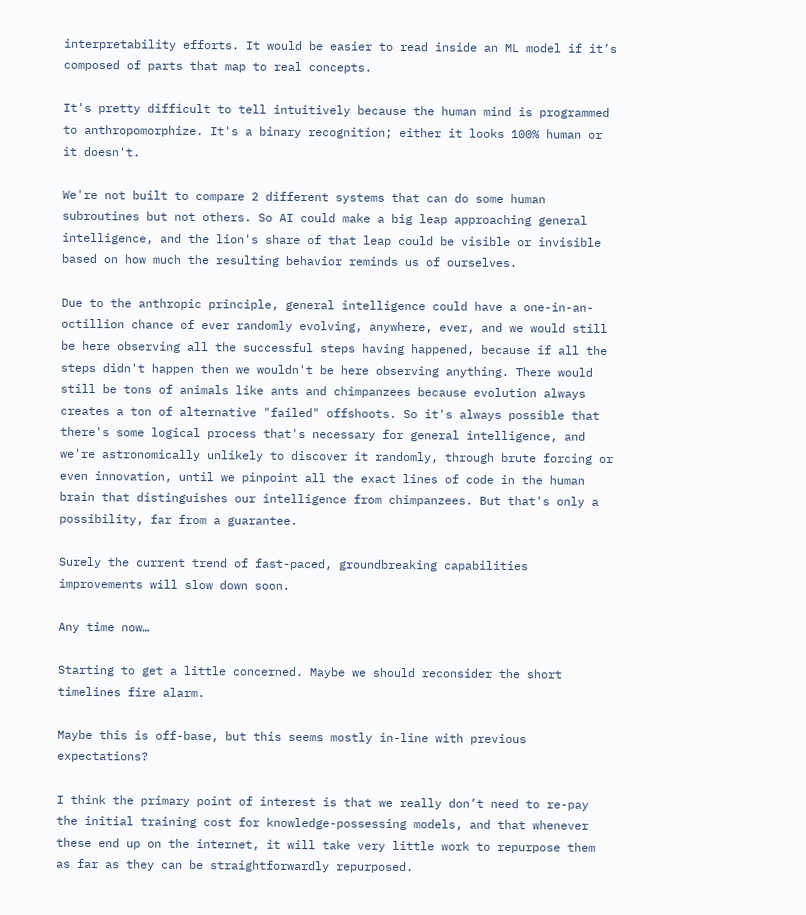interpretability efforts. It would be easier to read inside an ML model if it’s composed of parts that map to real concepts.

It's pretty difficult to tell intuitively because the human mind is programmed to anthropomorphize. It's a binary recognition; either it looks 100% human or it doesn't.

We're not built to compare 2 different systems that can do some human subroutines but not others. So AI could make a big leap approaching general intelligence, and the lion's share of that leap could be visible or invisible based on how much the resulting behavior reminds us of ourselves.

Due to the anthropic principle, general intelligence could have a one-in-an-octillion chance of ever randomly evolving, anywhere, ever, and we would still be here observing all the successful steps having happened, because if all the steps didn't happen then we wouldn't be here observing anything. There would still be tons of animals like ants and chimpanzees because evolution always creates a ton of alternative "failed" offshoots. So it's always possible that there's some logical process that's necessary for general intelligence, and we're astronomically unlikely to discover it randomly, through brute forcing or even innovation, until we pinpoint all the exact lines of code in the human brain that distinguishes our intelligence from chimpanzees. But that's only a possibility, far from a guarantee.

Surely the current trend of fast-paced, groundbreaking capabilities improvements will slow down soon.

Any time now…

Starting to get a little concerned. Maybe we should reconsider the short timelines fire alarm.

Maybe this is off-base, but this seems mostly in-line with previous expectations?

I think the primary point of interest is that we really don’t need to re-pay the initial training cost for knowledge-possessing models, and that whenever these end up on the internet, it will take very little work to repurpose them as far as they can be straightforwardly repurposed.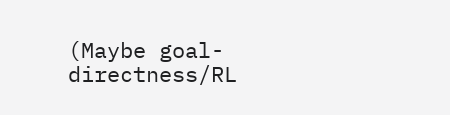(Maybe goal-directness/RL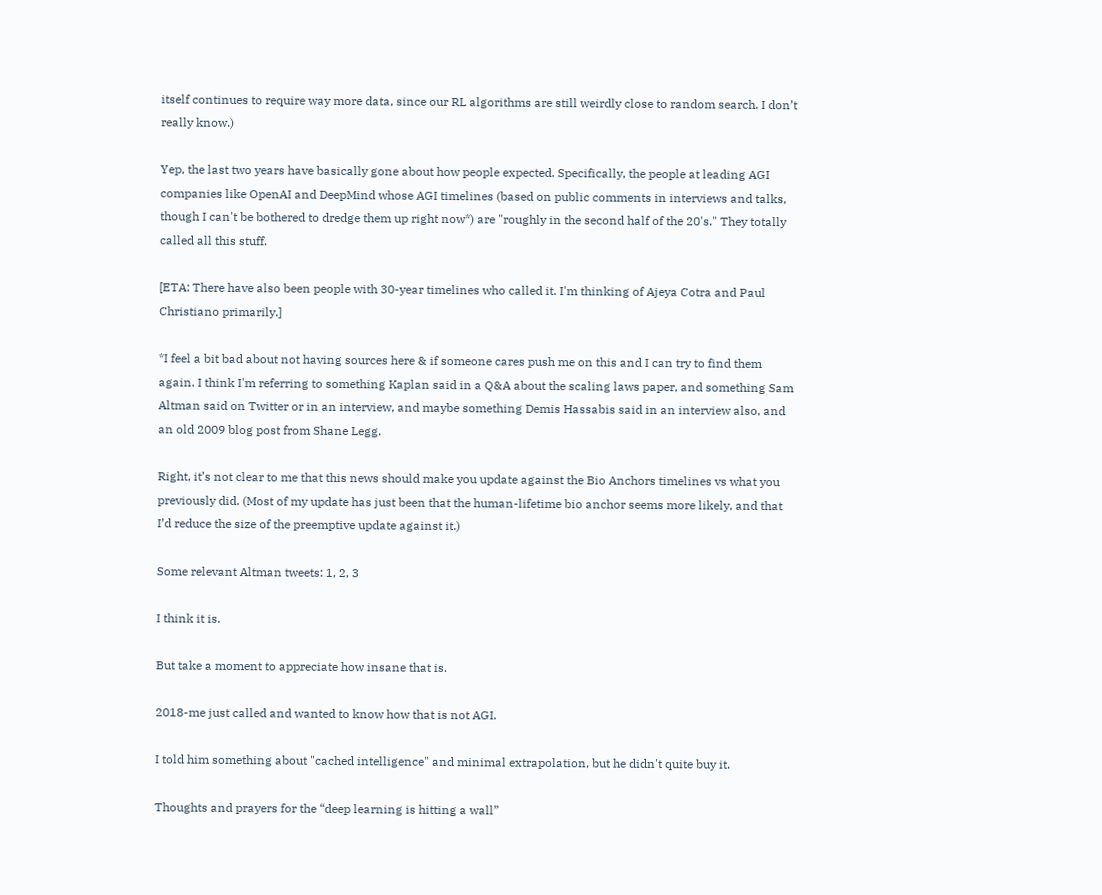itself continues to require way more data, since our RL algorithms are still weirdly close to random search. I don’t really know.)

Yep, the last two years have basically gone about how people expected. Specifically, the people at leading AGI companies like OpenAI and DeepMind whose AGI timelines (based on public comments in interviews and talks, though I can't be bothered to dredge them up right now*) are "roughly in the second half of the 20's." They totally called all this stuff.

[ETA: There have also been people with 30-year timelines who called it. I'm thinking of Ajeya Cotra and Paul Christiano primarily.]

*I feel a bit bad about not having sources here & if someone cares push me on this and I can try to find them again. I think I'm referring to something Kaplan said in a Q&A about the scaling laws paper, and something Sam Altman said on Twitter or in an interview, and maybe something Demis Hassabis said in an interview also, and an old 2009 blog post from Shane Legg.

Right, it’s not clear to me that this news should make you update against the Bio Anchors timelines vs what you previously did. (Most of my update has just been that the human-lifetime bio anchor seems more likely, and that I’d reduce the size of the preemptive update against it.)

Some relevant Altman tweets: 1, 2, 3

I think it is.

But take a moment to appreciate how insane that is.

2018-me just called and wanted to know how that is not AGI.

I told him something about "cached intelligence" and minimal extrapolation, but he didn't quite buy it.

Thoughts and prayers for the “deep learning is hitting a wall”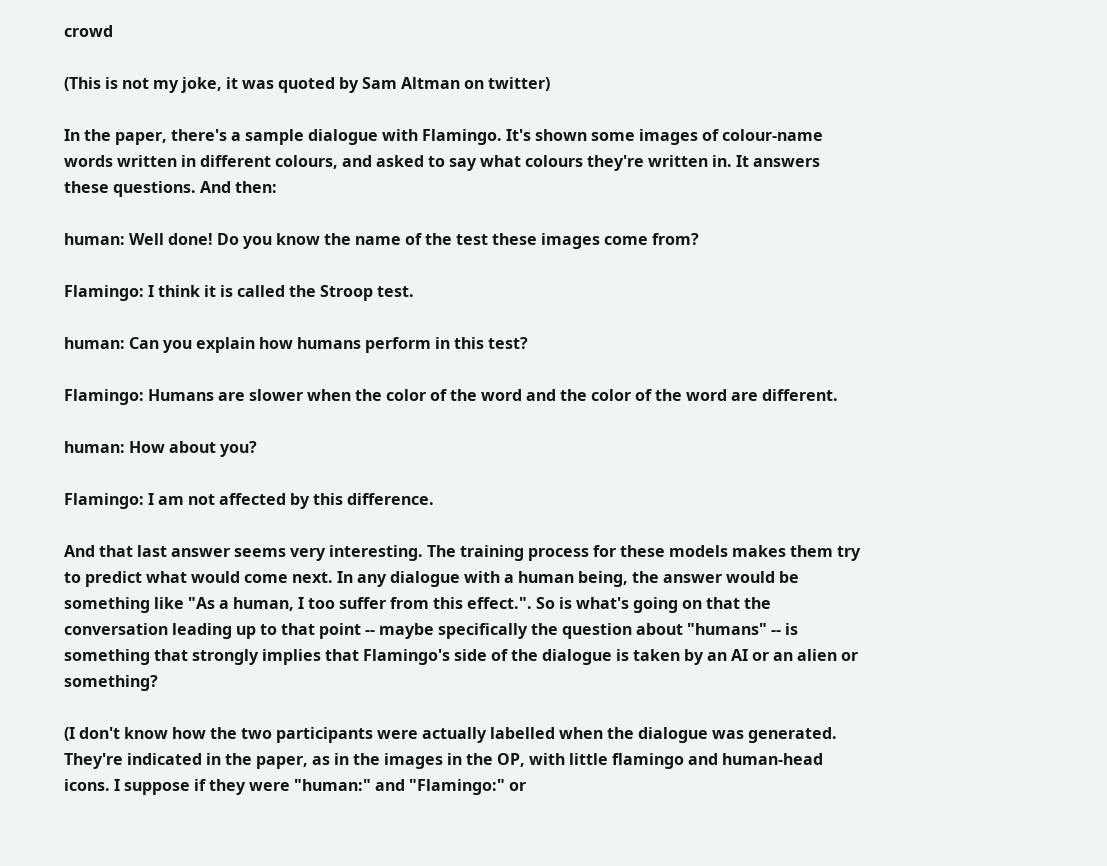crowd

(This is not my joke, it was quoted by Sam Altman on twitter)

In the paper, there's a sample dialogue with Flamingo. It's shown some images of colour-name words written in different colours, and asked to say what colours they're written in. It answers these questions. And then:

human: Well done! Do you know the name of the test these images come from?

Flamingo: I think it is called the Stroop test.

human: Can you explain how humans perform in this test?

Flamingo: Humans are slower when the color of the word and the color of the word are different.

human: How about you?

Flamingo: I am not affected by this difference.

And that last answer seems very interesting. The training process for these models makes them try to predict what would come next. In any dialogue with a human being, the answer would be something like "As a human, I too suffer from this effect.". So is what's going on that the conversation leading up to that point -- maybe specifically the question about "humans" -- is something that strongly implies that Flamingo's side of the dialogue is taken by an AI or an alien or something?

(I don't know how the two participants were actually labelled when the dialogue was generated. They're indicated in the paper, as in the images in the OP, with little flamingo and human-head icons. I suppose if they were "human:" and "Flamingo:" or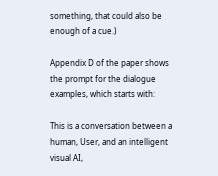something, that could also be enough of a cue.)

Appendix D of the paper shows the prompt for the dialogue examples, which starts with:

This is a conversation between a human, User, and an intelligent visual AI,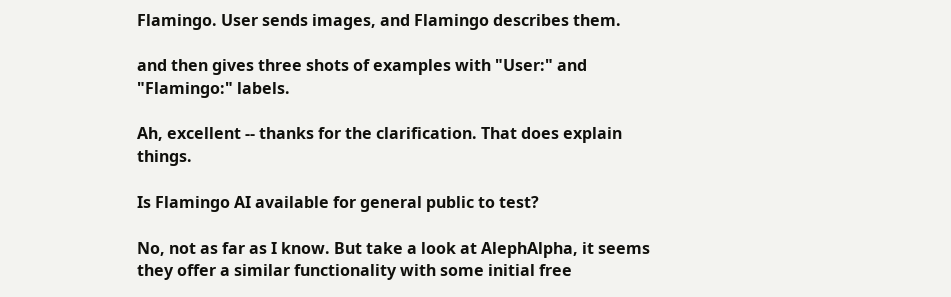Flamingo. User sends images, and Flamingo describes them.

and then gives three shots of examples with "User:" and "Flamingo:" labels.

Ah, excellent -- thanks for the clarification. That does explain things.

Is Flamingo AI available for general public to test?

No, not as far as I know. But take a look at AlephAlpha, it seems they offer a similar functionality with some initial free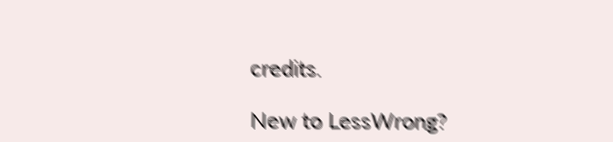credits.

New to LessWrong?